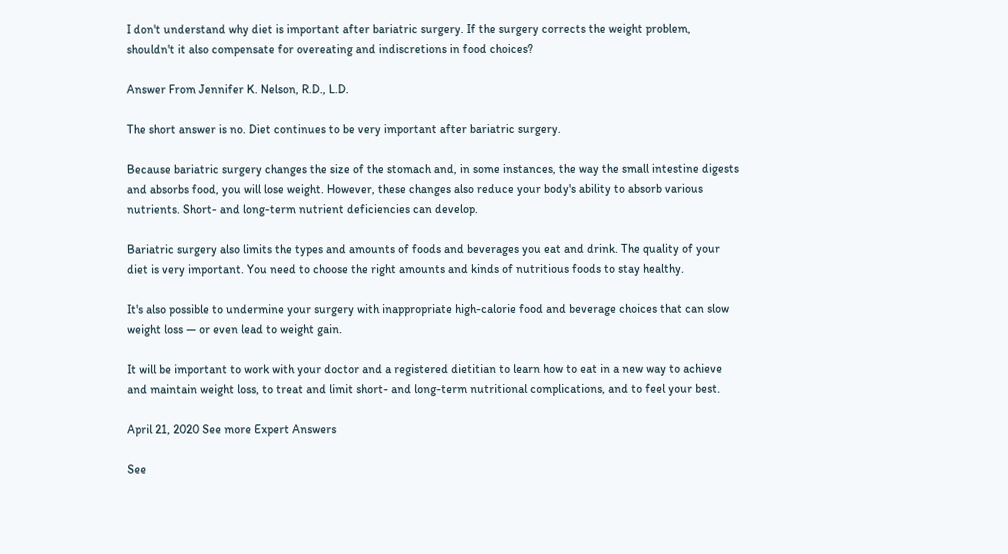I don't understand why diet is important after bariatric surgery. If the surgery corrects the weight problem, shouldn't it also compensate for overeating and indiscretions in food choices?

Answer From Jennifer K. Nelson, R.D., L.D.

The short answer is no. Diet continues to be very important after bariatric surgery.

Because bariatric surgery changes the size of the stomach and, in some instances, the way the small intestine digests and absorbs food, you will lose weight. However, these changes also reduce your body's ability to absorb various nutrients. Short- and long-term nutrient deficiencies can develop.

Bariatric surgery also limits the types and amounts of foods and beverages you eat and drink. The quality of your diet is very important. You need to choose the right amounts and kinds of nutritious foods to stay healthy.

It's also possible to undermine your surgery with inappropriate high-calorie food and beverage choices that can slow weight loss — or even lead to weight gain.

It will be important to work with your doctor and a registered dietitian to learn how to eat in a new way to achieve and maintain weight loss, to treat and limit short- and long-term nutritional complications, and to feel your best.

April 21, 2020 See more Expert Answers

See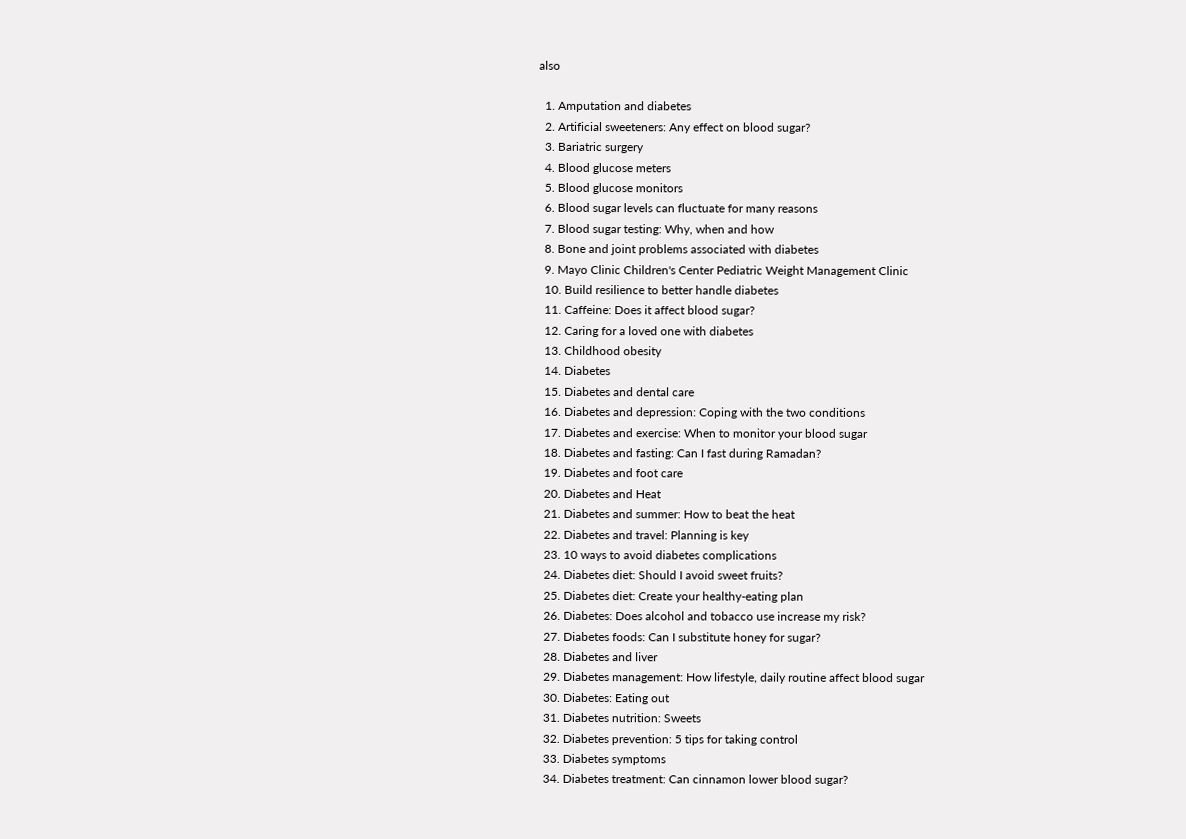also

  1. Amputation and diabetes
  2. Artificial sweeteners: Any effect on blood sugar?
  3. Bariatric surgery
  4. Blood glucose meters
  5. Blood glucose monitors
  6. Blood sugar levels can fluctuate for many reasons
  7. Blood sugar testing: Why, when and how
  8. Bone and joint problems associated with diabetes
  9. Mayo Clinic Children's Center Pediatric Weight Management Clinic
  10. Build resilience to better handle diabetes
  11. Caffeine: Does it affect blood sugar?
  12. Caring for a loved one with diabetes
  13. Childhood obesity
  14. Diabetes
  15. Diabetes and dental care
  16. Diabetes and depression: Coping with the two conditions
  17. Diabetes and exercise: When to monitor your blood sugar
  18. Diabetes and fasting: Can I fast during Ramadan?
  19. Diabetes and foot care
  20. Diabetes and Heat
  21. Diabetes and summer: How to beat the heat
  22. Diabetes and travel: Planning is key
  23. 10 ways to avoid diabetes complications
  24. Diabetes diet: Should I avoid sweet fruits?
  25. Diabetes diet: Create your healthy-eating plan
  26. Diabetes: Does alcohol and tobacco use increase my risk?
  27. Diabetes foods: Can I substitute honey for sugar?
  28. Diabetes and liver
  29. Diabetes management: How lifestyle, daily routine affect blood sugar
  30. Diabetes: Eating out
  31. Diabetes nutrition: Sweets
  32. Diabetes prevention: 5 tips for taking control
  33. Diabetes symptoms
  34. Diabetes treatment: Can cinnamon lower blood sugar?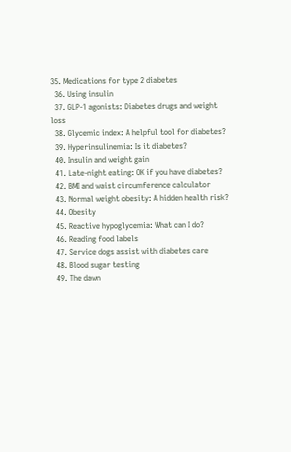35. Medications for type 2 diabetes
  36. Using insulin
  37. GLP-1 agonists: Diabetes drugs and weight loss
  38. Glycemic index: A helpful tool for diabetes?
  39. Hyperinsulinemia: Is it diabetes?
  40. Insulin and weight gain
  41. Late-night eating: OK if you have diabetes?
  42. BMI and waist circumference calculator
  43. Normal weight obesity: A hidden health risk?
  44. Obesity
  45. Reactive hypoglycemia: What can I do?
  46. Reading food labels
  47. Service dogs assist with diabetes care
  48. Blood sugar testing
  49. The dawn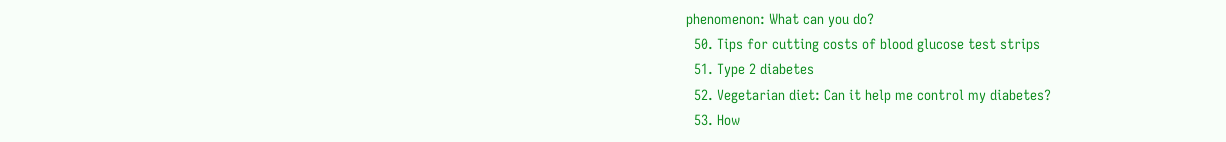phenomenon: What can you do?
  50. Tips for cutting costs of blood glucose test strips
  51. Type 2 diabetes
  52. Vegetarian diet: Can it help me control my diabetes?
  53. How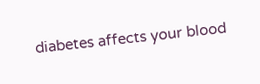diabetes affects your blood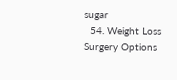sugar
  54. Weight Loss Surgery Options